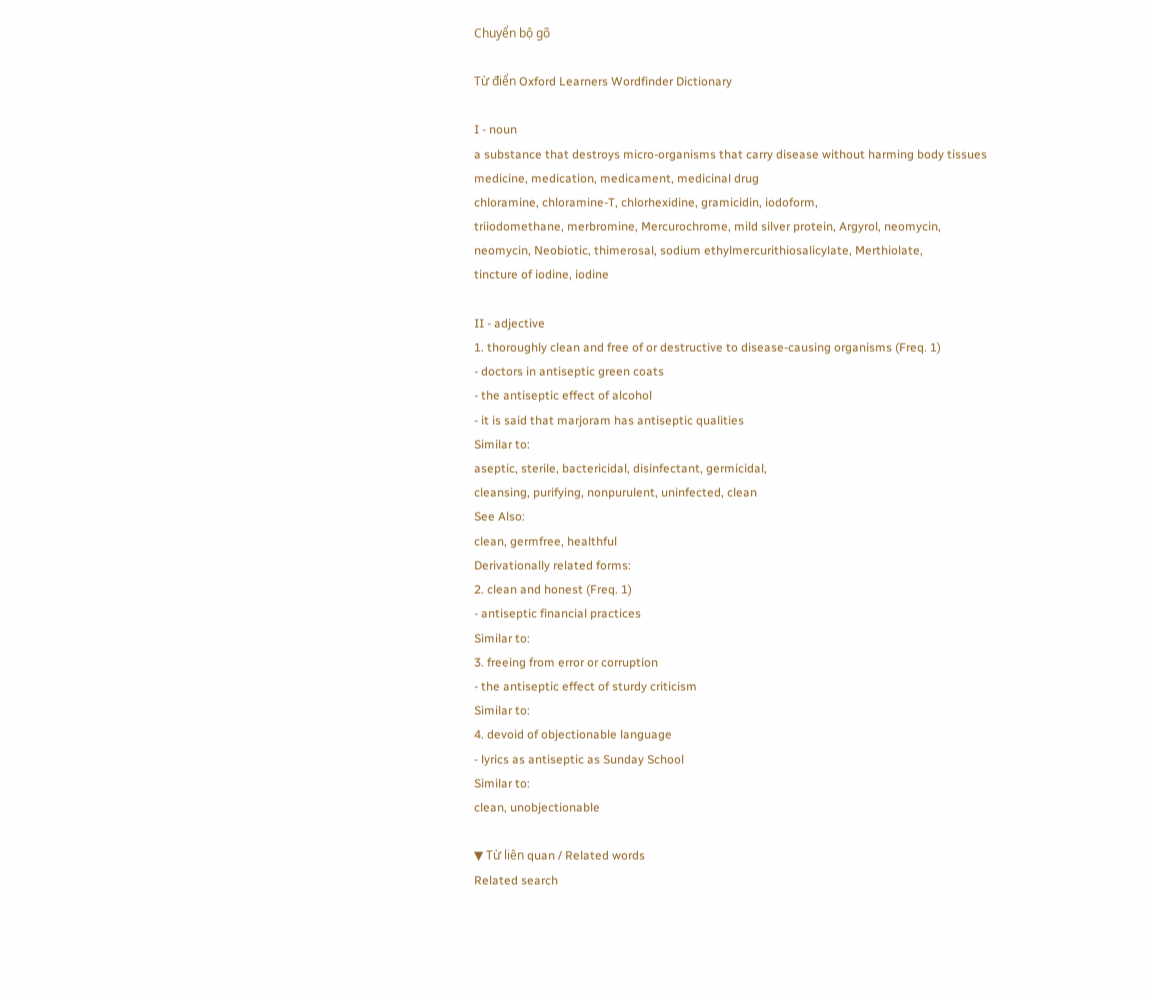Chuyển bộ gõ

Từ điển Oxford Learners Wordfinder Dictionary

I - noun
a substance that destroys micro-organisms that carry disease without harming body tissues
medicine, medication, medicament, medicinal drug
chloramine, chloramine-T, chlorhexidine, gramicidin, iodoform,
triiodomethane, merbromine, Mercurochrome, mild silver protein, Argyrol, neomycin,
neomycin, Neobiotic, thimerosal, sodium ethylmercurithiosalicylate, Merthiolate,
tincture of iodine, iodine

II - adjective
1. thoroughly clean and free of or destructive to disease-causing organisms (Freq. 1)
- doctors in antiseptic green coats
- the antiseptic effect of alcohol
- it is said that marjoram has antiseptic qualities
Similar to:
aseptic, sterile, bactericidal, disinfectant, germicidal,
cleansing, purifying, nonpurulent, uninfected, clean
See Also:
clean, germfree, healthful
Derivationally related forms:
2. clean and honest (Freq. 1)
- antiseptic financial practices
Similar to:
3. freeing from error or corruption
- the antiseptic effect of sturdy criticism
Similar to:
4. devoid of objectionable language
- lyrics as antiseptic as Sunday School
Similar to:
clean, unobjectionable

▼ Từ liên quan / Related words
Related search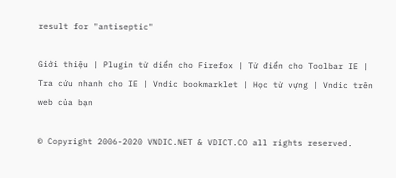result for "antiseptic"

Giới thiệu | Plugin từ diển cho Firefox | Từ điển cho Toolbar IE | Tra cứu nhanh cho IE | Vndic bookmarklet | Học từ vựng | Vndic trên web của bạn

© Copyright 2006-2020 VNDIC.NET & VDICT.CO all rights reserved.